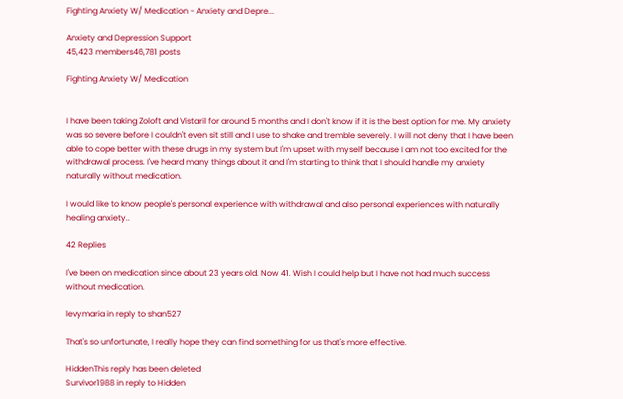Fighting Anxiety W/ Medication - Anxiety and Depre...

Anxiety and Depression Support
45,423 members46,781 posts

Fighting Anxiety W/ Medication


I have been taking Zoloft and Vistaril for around 5 months and I don't know if it is the best option for me. My anxiety was so severe before I couldn't even sit still and I use to shake and tremble severely. I will not deny that I have been able to cope better with these drugs in my system but I'm upset with myself because I am not too excited for the withdrawal process. I've heard many things about it and I'm starting to think that I should handle my anxiety naturally without medication.

I would like to know people's personal experience with withdrawal and also personal experiences with naturally healing anxiety..

42 Replies

I've been on medication since about 23 years old. Now 41. Wish I could help but I have not had much success without medication.

levymaria in reply to shan527

That's so unfortunate, I really hope they can find something for us that's more effective.

HiddenThis reply has been deleted
Survivor1988 in reply to Hidden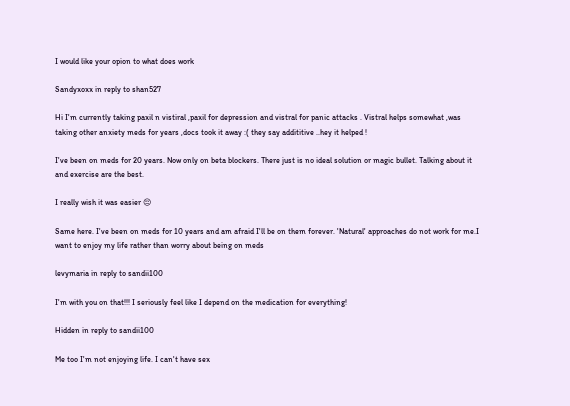I would like your opion to what does work

Sandyxoxx in reply to shan527

Hi I'm currently taking paxil n vistiral ,paxil for depression and vistral for panic attacks . Vistral helps somewhat ,was taking other anxiety meds for years ,docs took it away :( they say addititive ..hey it helped !

I've been on meds for 20 years. Now only on beta blockers. There just is no ideal solution or magic bullet. Talking about it and exercise are the best.

I really wish it was easier 😔

Same here. I've been on meds for 10 years and am afraid I'll be on them forever. 'Natural' approaches do not work for me.I want to enjoy my life rather than worry about being on meds

levymaria in reply to sandii100

I'm with you on that!!! I seriously feel like I depend on the medication for everything!

Hidden in reply to sandii100

Me too I'm not enjoying life. I can't have sex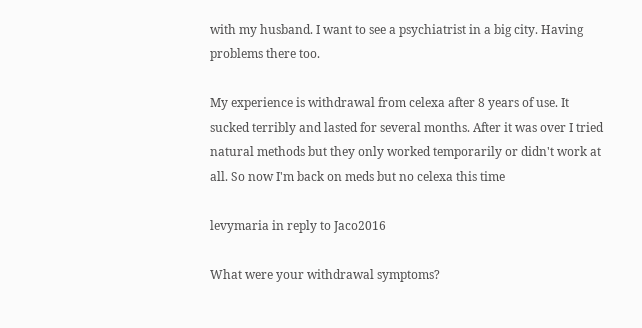with my husband. I want to see a psychiatrist in a big city. Having problems there too.

My experience is withdrawal from celexa after 8 years of use. It sucked terribly and lasted for several months. After it was over I tried natural methods but they only worked temporarily or didn't work at all. So now I'm back on meds but no celexa this time

levymaria in reply to Jaco2016

What were your withdrawal symptoms?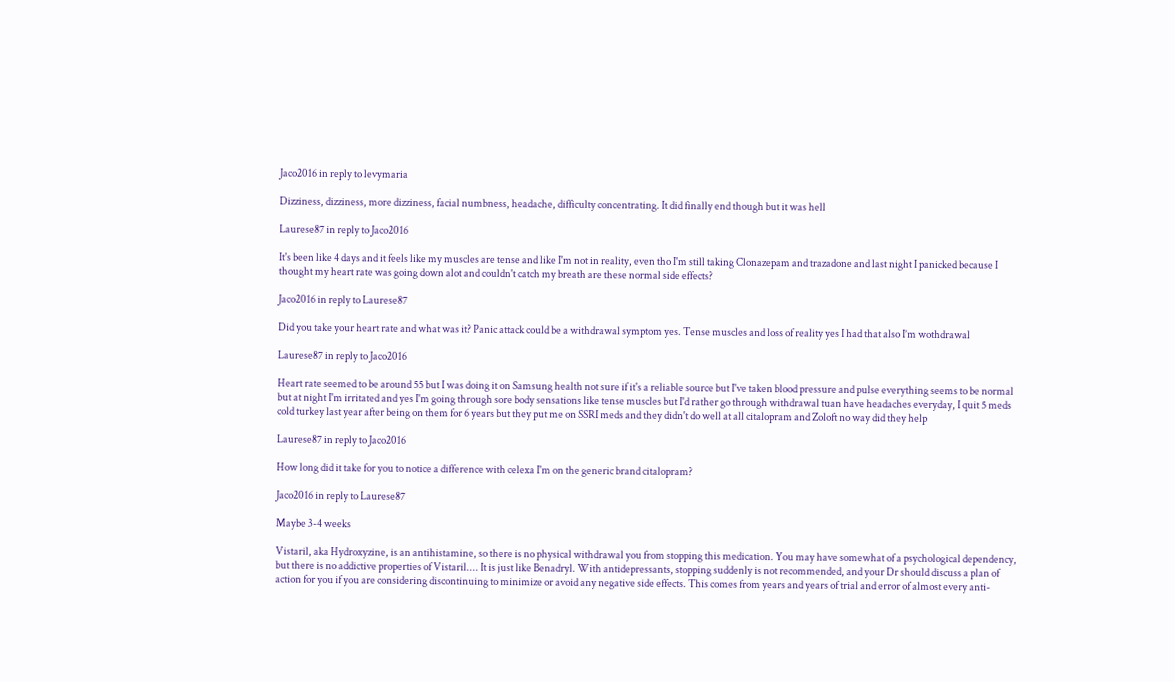Jaco2016 in reply to levymaria

Dizziness, dizziness, more dizziness, facial numbness, headache, difficulty concentrating. It did finally end though but it was hell

Laurese87 in reply to Jaco2016

It's been like 4 days and it feels like my muscles are tense and like I'm not in reality, even tho I'm still taking Clonazepam and trazadone and last night I panicked because I thought my heart rate was going down alot and couldn't catch my breath are these normal side effects?

Jaco2016 in reply to Laurese87

Did you take your heart rate and what was it? Panic attack could be a withdrawal symptom yes. Tense muscles and loss of reality yes I had that also I’m wothdrawal

Laurese87 in reply to Jaco2016

Heart rate seemed to be around 55 but I was doing it on Samsung health not sure if it's a reliable source but I've taken blood pressure and pulse everything seems to be normal but at night I'm irritated and yes I'm going through sore body sensations like tense muscles but I'd rather go through withdrawal tuan have headaches everyday, I quit 5 meds cold turkey last year after being on them for 6 years but they put me on SSRI meds and they didn't do well at all citalopram and Zoloft no way did they help

Laurese87 in reply to Jaco2016

How long did it take for you to notice a difference with celexa I'm on the generic brand citalopram?

Jaco2016 in reply to Laurese87

Maybe 3-4 weeks

Vistaril, aka Hydroxyzine, is an antihistamine, so there is no physical withdrawal you from stopping this medication. You may have somewhat of a psychological dependency, but there is no addictive properties of Vistaril.... It is just like Benadryl. With antidepressants, stopping suddenly is not recommended, and your Dr should discuss a plan of action for you if you are considering discontinuing to minimize or avoid any negative side effects. This comes from years and years of trial and error of almost every anti-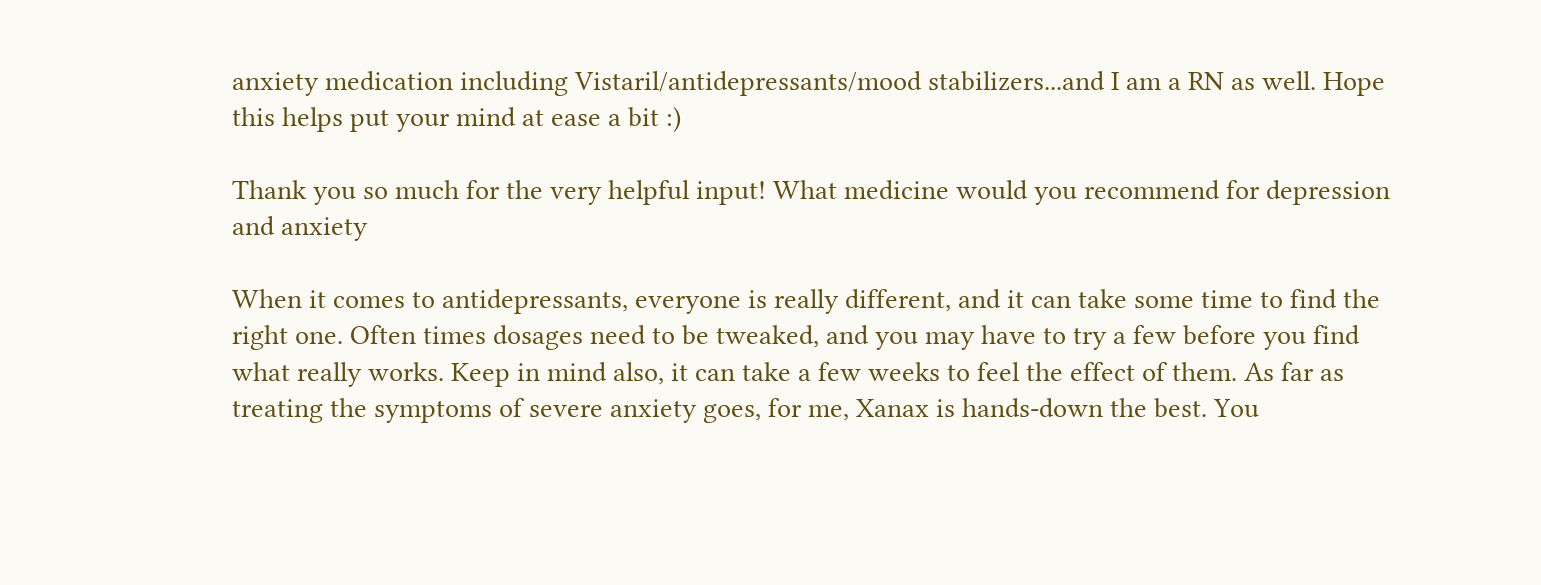anxiety medication including Vistaril/antidepressants/mood stabilizers...and I am a RN as well. Hope this helps put your mind at ease a bit :)

Thank you so much for the very helpful input! What medicine would you recommend for depression and anxiety

When it comes to antidepressants, everyone is really different, and it can take some time to find the right one. Often times dosages need to be tweaked, and you may have to try a few before you find what really works. Keep in mind also, it can take a few weeks to feel the effect of them. As far as treating the symptoms of severe anxiety goes, for me, Xanax is hands-down the best. You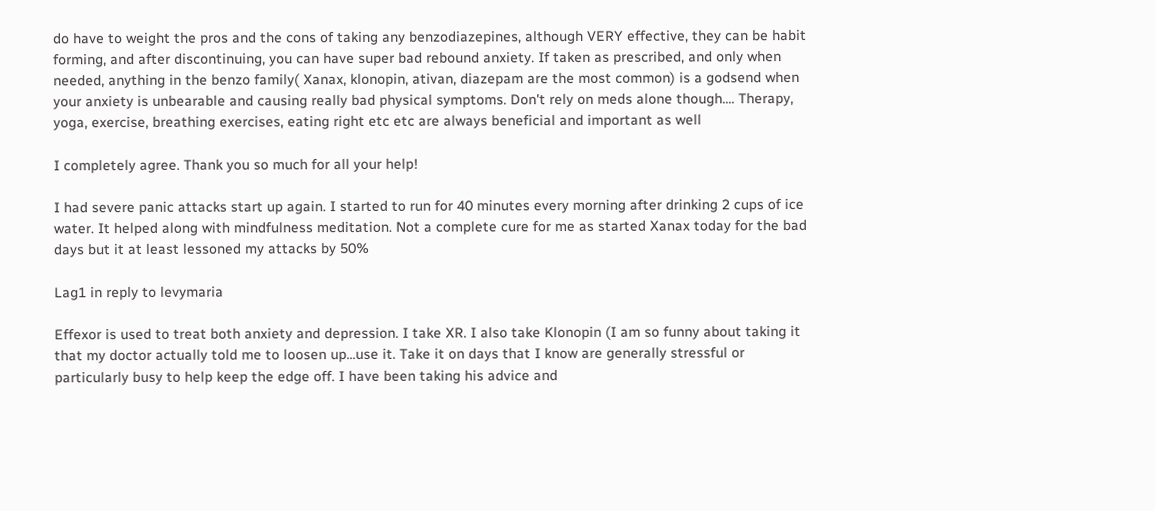do have to weight the pros and the cons of taking any benzodiazepines, although VERY effective, they can be habit forming, and after discontinuing, you can have super bad rebound anxiety. If taken as prescribed, and only when needed, anything in the benzo family( Xanax, klonopin, ativan, diazepam are the most common) is a godsend when your anxiety is unbearable and causing really bad physical symptoms. Don't rely on meds alone though.... Therapy, yoga, exercise, breathing exercises, eating right etc etc are always beneficial and important as well

I completely agree. Thank you so much for all your help!

I had severe panic attacks start up again. I started to run for 40 minutes every morning after drinking 2 cups of ice water. It helped along with mindfulness meditation. Not a complete cure for me as started Xanax today for the bad days but it at least lessoned my attacks by 50%

Lag1 in reply to levymaria

Effexor is used to treat both anxiety and depression. I take XR. I also take Klonopin (I am so funny about taking it that my doctor actually told me to loosen up...use it. Take it on days that I know are generally stressful or particularly busy to help keep the edge off. I have been taking his advice and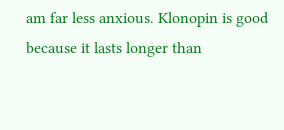am far less anxious. Klonopin is good because it lasts longer than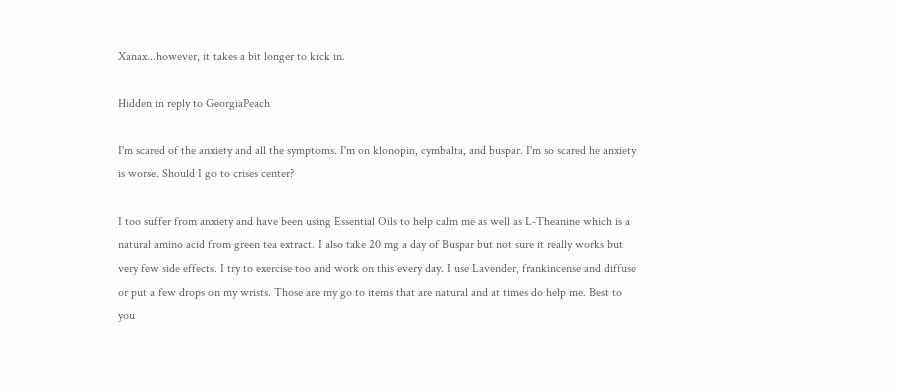Xanax...however, it takes a bit longer to kick in.

Hidden in reply to GeorgiaPeach

I'm scared of the anxiety and all the symptoms. I'm on klonopin, cymbalta, and buspar. I'm so scared he anxiety is worse. Should I go to crises center?

I too suffer from anxiety and have been using Essential Oils to help calm me as well as L-Theanine which is a natural amino acid from green tea extract. I also take 20 mg a day of Buspar but not sure it really works but very few side effects. I try to exercise too and work on this every day. I use Lavender, frankincense and diffuse or put a few drops on my wrists. Those are my go to items that are natural and at times do help me. Best to you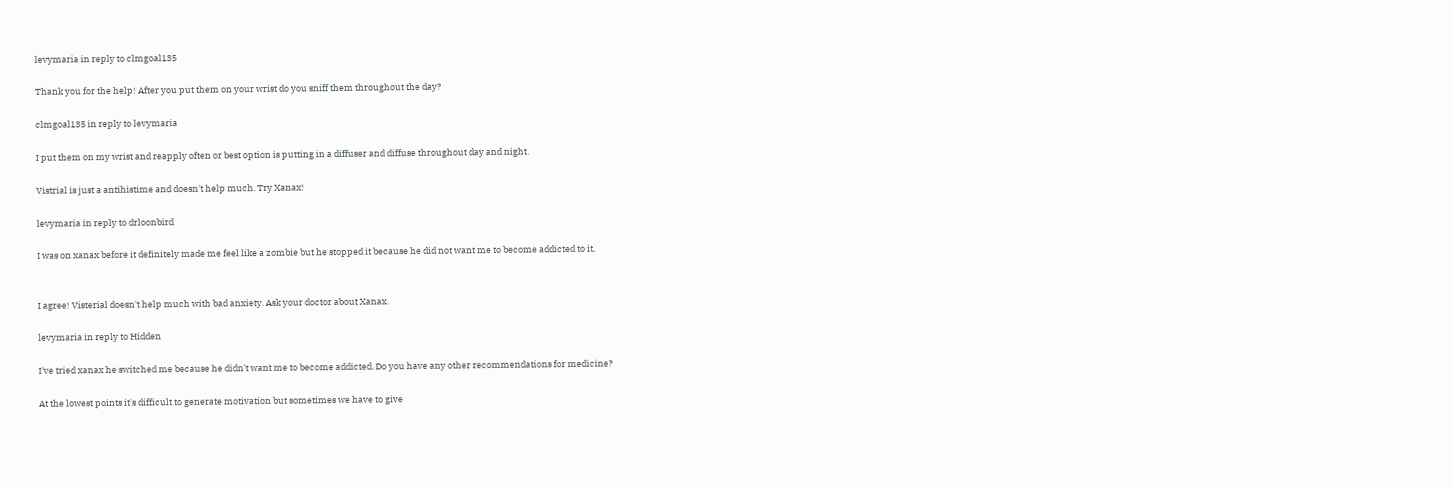levymaria in reply to clmgoal135

Thank you for the help! After you put them on your wrist do you sniff them throughout the day?

clmgoal135 in reply to levymaria

I put them on my wrist and reapply often or best option is putting in a diffuser and diffuse throughout day and night.

Vistrial is just a antihistime and doesn't help much. Try Xanax!

levymaria in reply to drloonbird

I was on xanax before it definitely made me feel like a zombie but he stopped it because he did not want me to become addicted to it.


I agree! Visterial doesn't help much with bad anxiety. Ask your doctor about Xanax.

levymaria in reply to Hidden

I've tried xanax he switched me because he didn't want me to become addicted. Do you have any other recommendations for medicine?

At the lowest points it's difficult to generate motivation but sometimes we have to give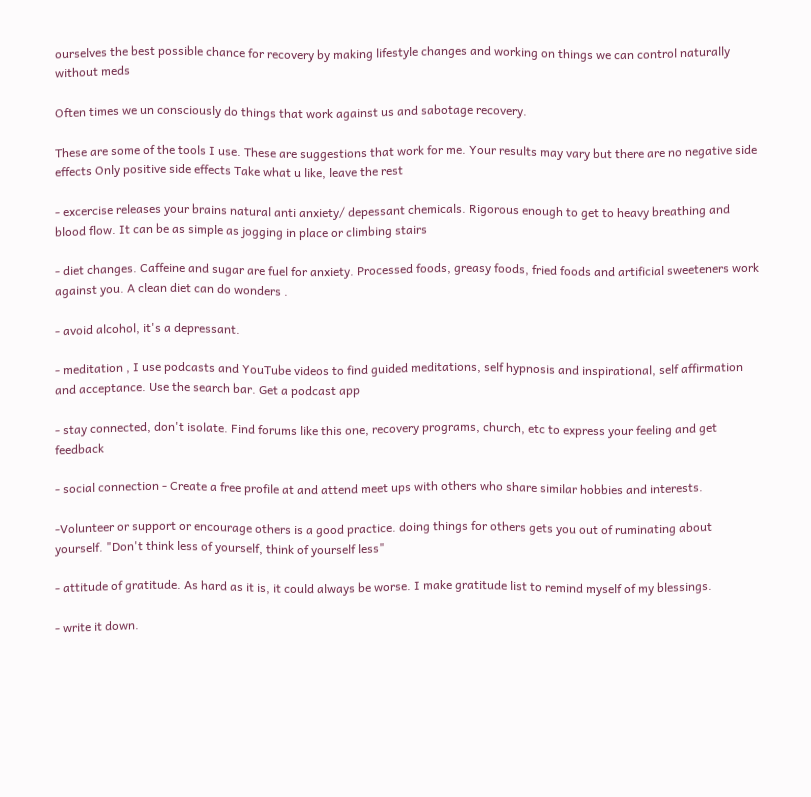ourselves the best possible chance for recovery by making lifestyle changes and working on things we can control naturally without meds

Often times we un consciously do things that work against us and sabotage recovery.

These are some of the tools I use. These are suggestions that work for me. Your results may vary but there are no negative side effects Only positive side effects Take what u like, leave the rest

- excercise releases your brains natural anti anxiety/ depessant chemicals. Rigorous enough to get to heavy breathing and blood flow. It can be as simple as jogging in place or climbing stairs

- diet changes. Caffeine and sugar are fuel for anxiety. Processed foods, greasy foods, fried foods and artificial sweeteners work against you. A clean diet can do wonders .

- avoid alcohol, it's a depressant.

- meditation , I use podcasts and YouTube videos to find guided meditations, self hypnosis and inspirational, self affirmation and acceptance. Use the search bar. Get a podcast app

- stay connected, don't isolate. Find forums like this one, recovery programs, church, etc to express your feeling and get feedback

- social connection - Create a free profile at and attend meet ups with others who share similar hobbies and interests.

-Volunteer or support or encourage others is a good practice. doing things for others gets you out of ruminating about yourself. "Don't think less of yourself, think of yourself less"

- attitude of gratitude. As hard as it is, it could always be worse. I make gratitude list to remind myself of my blessings.

- write it down.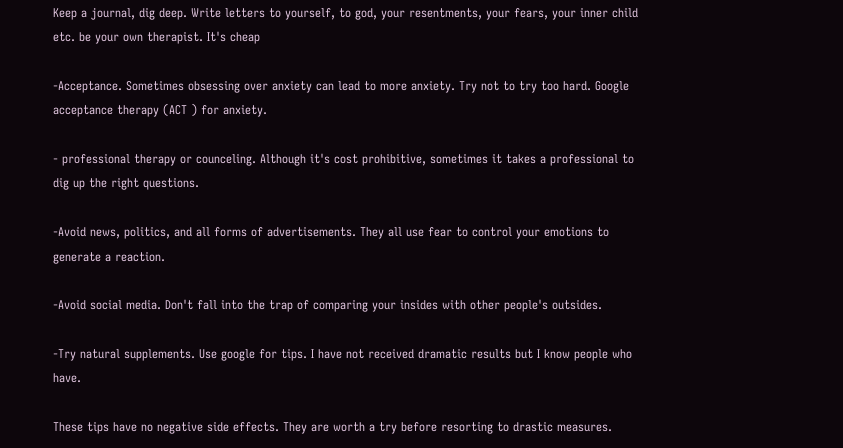Keep a journal, dig deep. Write letters to yourself, to god, your resentments, your fears, your inner child etc. be your own therapist. It's cheap

-Acceptance. Sometimes obsessing over anxiety can lead to more anxiety. Try not to try too hard. Google acceptance therapy (ACT ) for anxiety.

- professional therapy or counceling. Although it's cost prohibitive, sometimes it takes a professional to dig up the right questions.

-Avoid news, politics, and all forms of advertisements. They all use fear to control your emotions to generate a reaction.

-Avoid social media. Don't fall into the trap of comparing your insides with other people's outsides.

-Try natural supplements. Use google for tips. I have not received dramatic results but I know people who have.

These tips have no negative side effects. They are worth a try before resorting to drastic measures.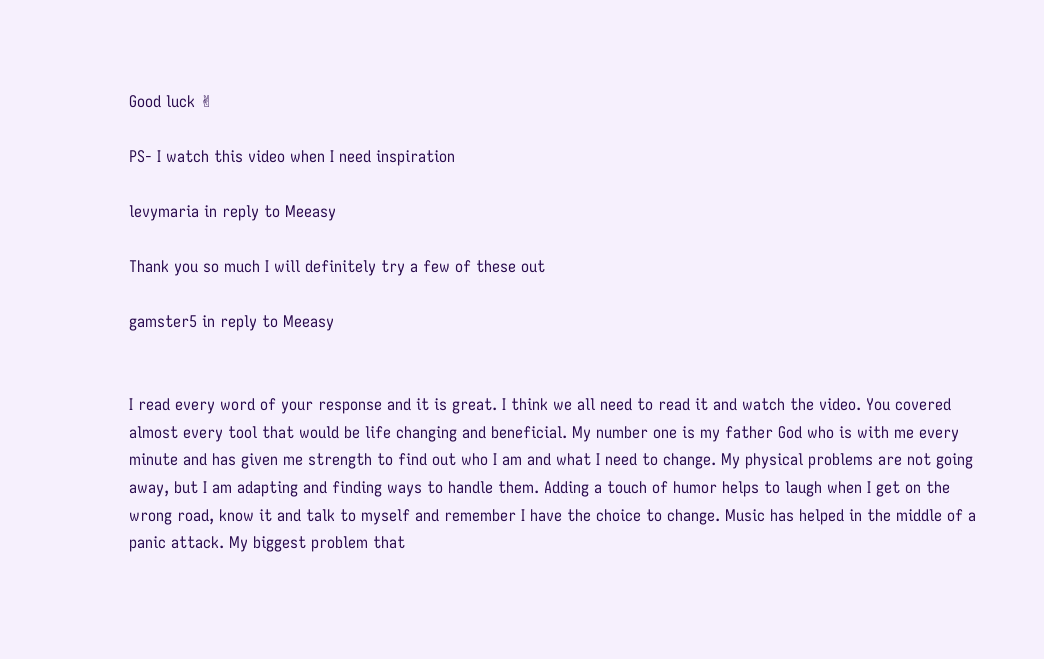Good luck ✌

PS- I watch this video when I need inspiration

levymaria in reply to Meeasy

Thank you so much I will definitely try a few of these out

gamster5 in reply to Meeasy


I read every word of your response and it is great. I think we all need to read it and watch the video. You covered almost every tool that would be life changing and beneficial. My number one is my father God who is with me every minute and has given me strength to find out who I am and what I need to change. My physical problems are not going away, but I am adapting and finding ways to handle them. Adding a touch of humor helps to laugh when I get on the wrong road, know it and talk to myself and remember I have the choice to change. Music has helped in the middle of a panic attack. My biggest problem that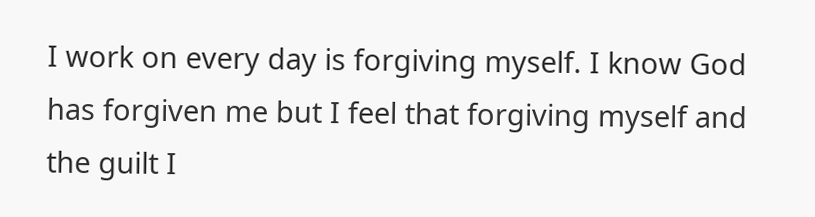I work on every day is forgiving myself. I know God has forgiven me but I feel that forgiving myself and the guilt I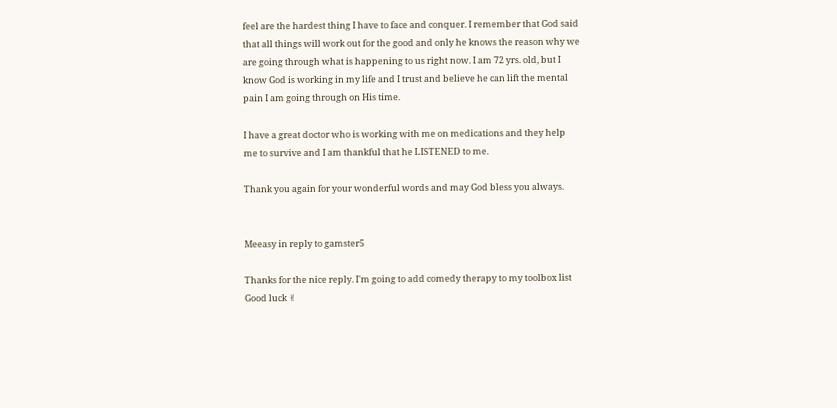feel are the hardest thing I have to face and conquer. I remember that God said that all things will work out for the good and only he knows the reason why we are going through what is happening to us right now. I am 72 yrs. old, but I know God is working in my life and I trust and believe he can lift the mental pain I am going through on His time.

I have a great doctor who is working with me on medications and they help me to survive and I am thankful that he LISTENED to me.

Thank you again for your wonderful words and may God bless you always.


Meeasy in reply to gamster5

Thanks for the nice reply. I'm going to add comedy therapy to my toolbox list  Good luck ✌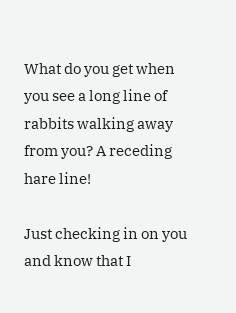What do you get when you see a long line of rabbits walking away from you? A receding hare line!

Just checking in on you and know that I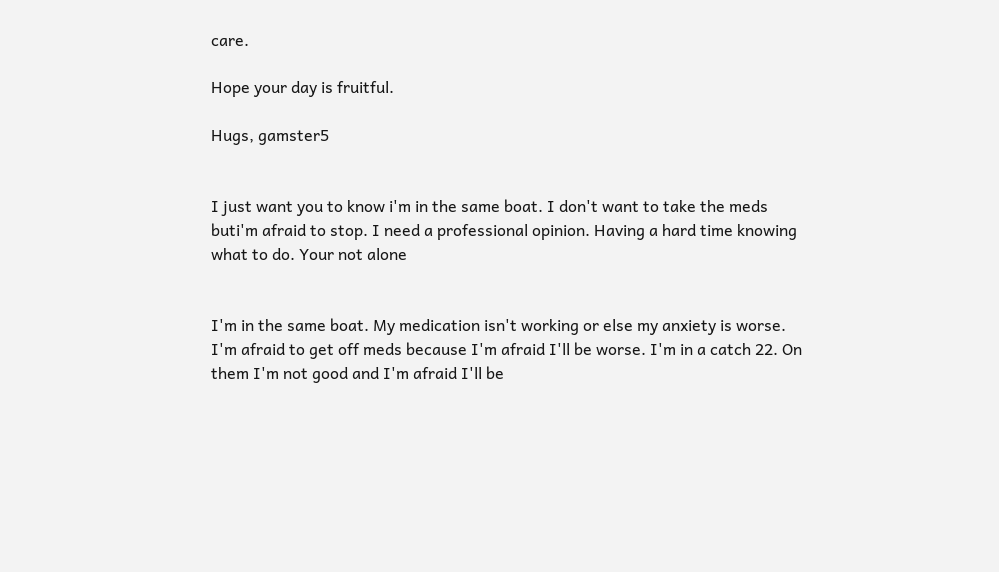care.

Hope your day is fruitful.

Hugs, gamster5


I just want you to know i'm in the same boat. I don't want to take the meds buti'm afraid to stop. I need a professional opinion. Having a hard time knowing what to do. Your not alone


I'm in the same boat. My medication isn't working or else my anxiety is worse. I'm afraid to get off meds because I'm afraid I'll be worse. I'm in a catch 22. On them I'm not good and I'm afraid I'll be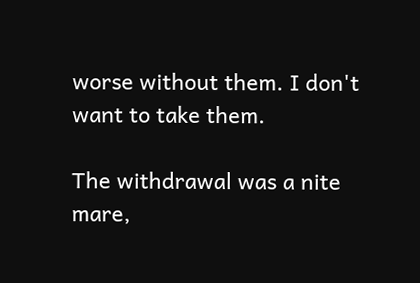worse without them. I don't want to take them.

The withdrawal was a nite mare,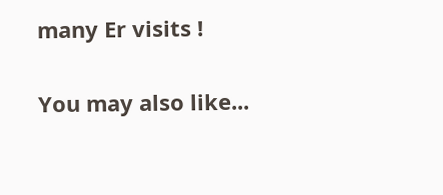many Er visits !

You may also like...